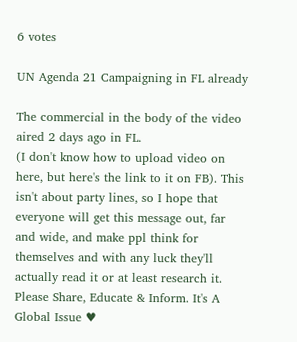6 votes

UN Agenda 21 Campaigning in FL already

The commercial in the body of the video aired 2 days ago in FL.
(I don't know how to upload video on here, but here's the link to it on FB). This isn't about party lines, so I hope that everyone will get this message out, far and wide, and make ppl think for themselves and with any luck they'll actually read it or at least research it.
Please Share, Educate & Inform. It's A Global Issue ♥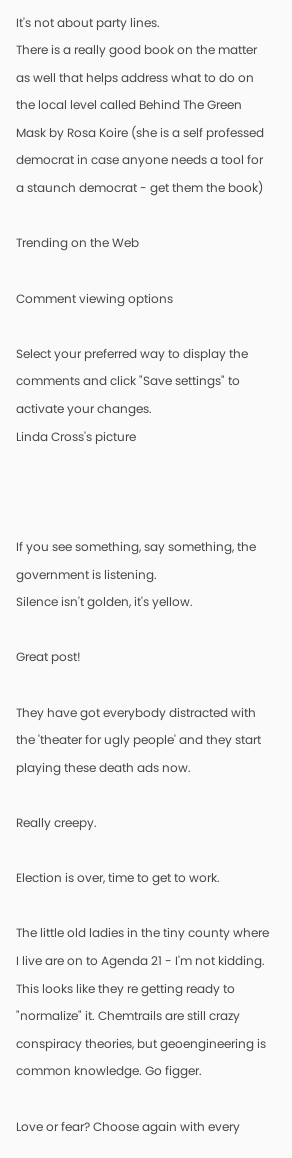It's not about party lines.
There is a really good book on the matter as well that helps address what to do on the local level called Behind The Green Mask by Rosa Koire (she is a self professed democrat in case anyone needs a tool for a staunch democrat - get them the book)

Trending on the Web

Comment viewing options

Select your preferred way to display the comments and click "Save settings" to activate your changes.
Linda Cross's picture



If you see something, say something, the government is listening.
Silence isn't golden, it's yellow.

Great post!

They have got everybody distracted with the 'theater for ugly people' and they start playing these death ads now.

Really creepy.

Election is over, time to get to work.

The little old ladies in the tiny county where I live are on to Agenda 21 - I'm not kidding. This looks like they re getting ready to "normalize" it. Chemtrails are still crazy conspiracy theories, but geoengineering is common knowledge. Go figger.

Love or fear? Choose again with every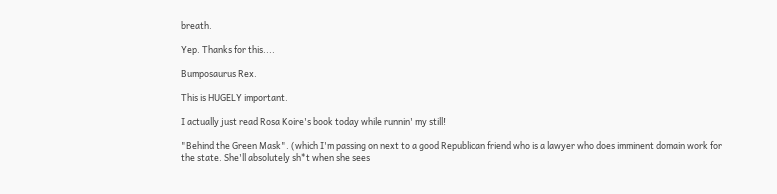breath.

Yep. Thanks for this....

Bumposaurus Rex.

This is HUGELY important.

I actually just read Rosa Koire's book today while runnin' my still!

"Behind the Green Mask". (which I'm passing on next to a good Republican friend who is a lawyer who does imminent domain work for the state. She'll absolutely sh*t when she sees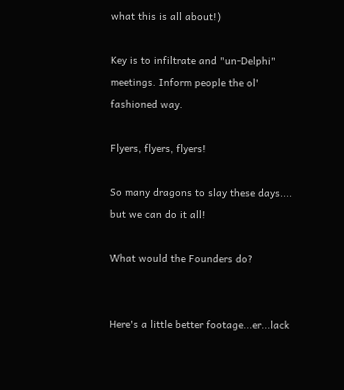what this is all about!)

Key is to infiltrate and "un-Delphi" meetings. Inform people the ol' fashioned way.

Flyers, flyers, flyers!

So many dragons to slay these days.... but we can do it all!

What would the Founders do?


Here's a little better footage...er...lack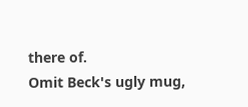there of.
Omit Beck's ugly mug,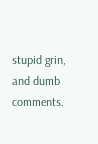stupid grin, and dumb comments.